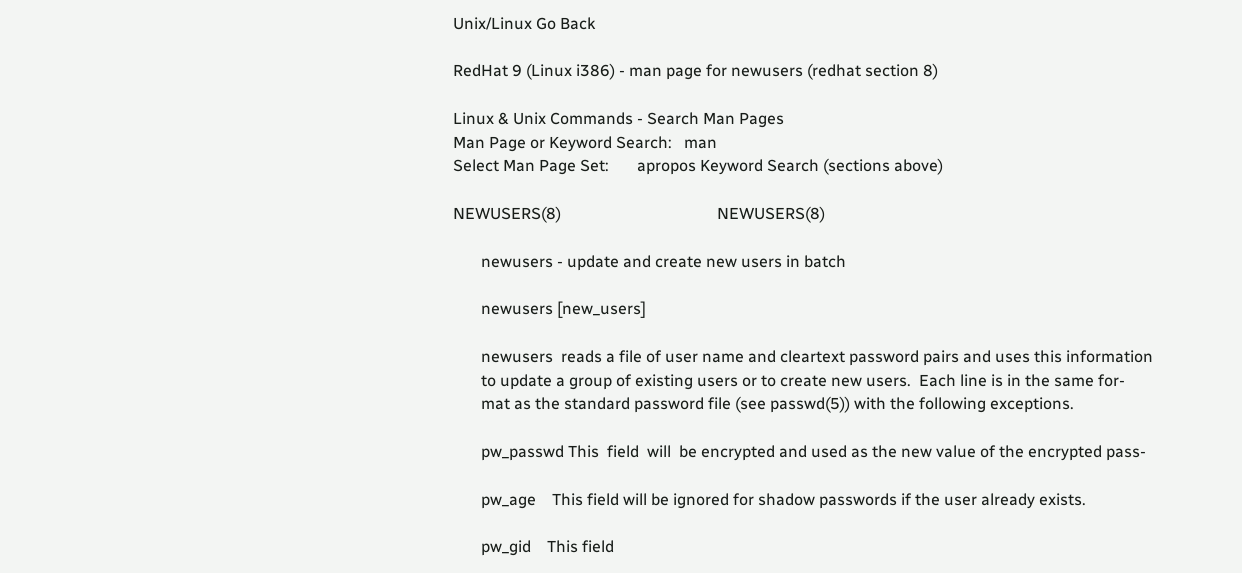Unix/Linux Go Back

RedHat 9 (Linux i386) - man page for newusers (redhat section 8)

Linux & Unix Commands - Search Man Pages
Man Page or Keyword Search:   man
Select Man Page Set:       apropos Keyword Search (sections above)

NEWUSERS(8)                                       NEWUSERS(8)

       newusers - update and create new users in batch

       newusers [new_users]

       newusers  reads a file of user name and cleartext password pairs and uses this information
       to update a group of existing users or to create new users.  Each line is in the same for-
       mat as the standard password file (see passwd(5)) with the following exceptions.

       pw_passwd This  field  will  be encrypted and used as the new value of the encrypted pass-

       pw_age    This field will be ignored for shadow passwords if the user already exists.

       pw_gid    This field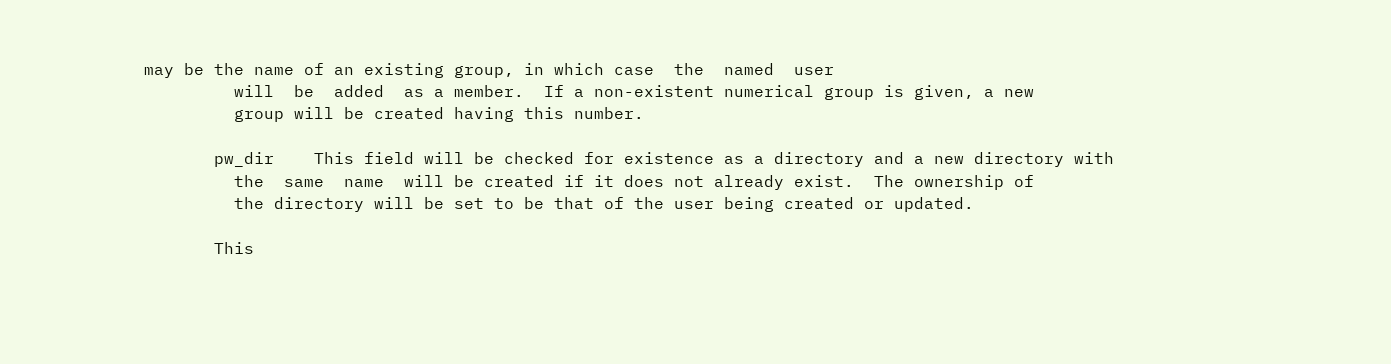may be the name of an existing group, in which case  the  named  user
         will  be  added  as a member.  If a non-existent numerical group is given, a new
         group will be created having this number.

       pw_dir    This field will be checked for existence as a directory and a new directory with
         the  same  name  will be created if it does not already exist.  The ownership of
         the directory will be set to be that of the user being created or updated.

       This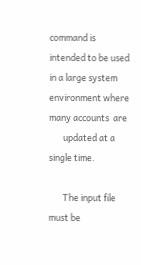command is intended to be used in a large system environment where many accounts  are
       updated at a single time.

       The input file must be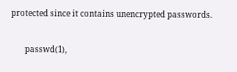protected since it contains unencrypted passwords.

       passwd(1),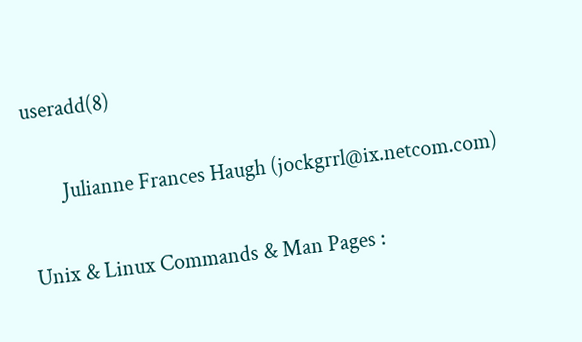useradd(8)

       Julianne Frances Haugh (jockgrrl@ix.netcom.com)

Unix & Linux Commands & Man Pages :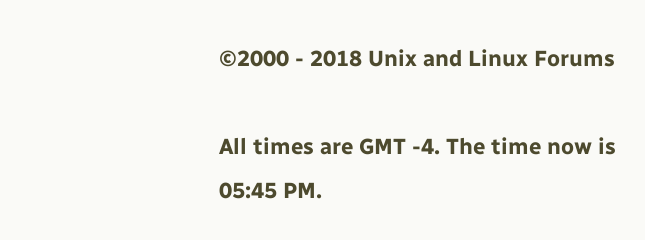©2000 - 2018 Unix and Linux Forums

All times are GMT -4. The time now is 05:45 PM.